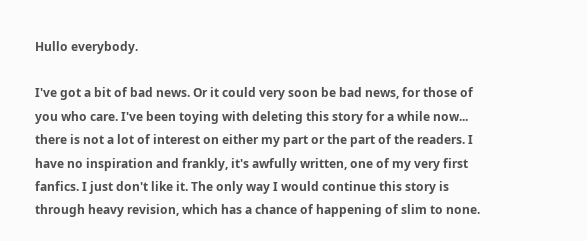Hullo everybody.

I've got a bit of bad news. Or it could very soon be bad news, for those of you who care. I've been toying with deleting this story for a while now... there is not a lot of interest on either my part or the part of the readers. I have no inspiration and frankly, it's awfully written, one of my very first fanfics. I just don't like it. The only way I would continue this story is through heavy revision, which has a chance of happening of slim to none.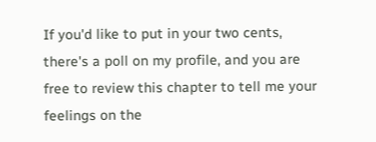If you'd like to put in your two cents, there's a poll on my profile, and you are free to review this chapter to tell me your feelings on the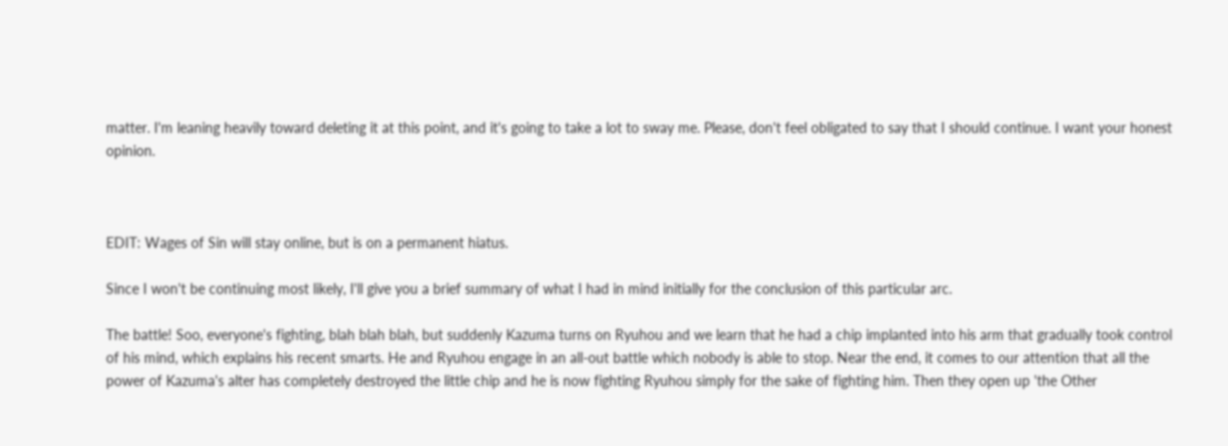matter. I'm leaning heavily toward deleting it at this point, and it's going to take a lot to sway me. Please, don't feel obligated to say that I should continue. I want your honest opinion.



EDIT: Wages of Sin will stay online, but is on a permanent hiatus.

Since I won't be continuing most likely, I'll give you a brief summary of what I had in mind initially for the conclusion of this particular arc.

The battle! Soo, everyone's fighting, blah blah blah, but suddenly Kazuma turns on Ryuhou and we learn that he had a chip implanted into his arm that gradually took control of his mind, which explains his recent smarts. He and Ryuhou engage in an all-out battle which nobody is able to stop. Near the end, it comes to our attention that all the power of Kazuma's alter has completely destroyed the little chip and he is now fighting Ryuhou simply for the sake of fighting him. Then they open up 'the Other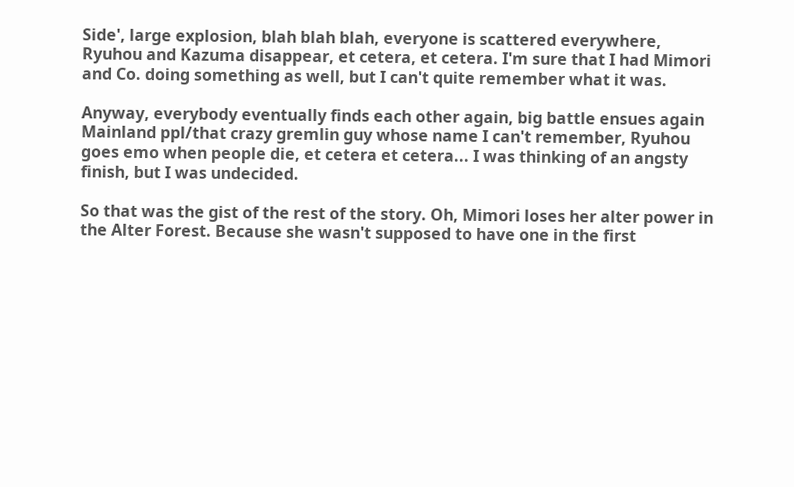Side', large explosion, blah blah blah, everyone is scattered everywhere, Ryuhou and Kazuma disappear, et cetera, et cetera. I'm sure that I had Mimori and Co. doing something as well, but I can't quite remember what it was.

Anyway, everybody eventually finds each other again, big battle ensues again Mainland ppl/that crazy gremlin guy whose name I can't remember, Ryuhou goes emo when people die, et cetera et cetera... I was thinking of an angsty finish, but I was undecided.

So that was the gist of the rest of the story. Oh, Mimori loses her alter power in the Alter Forest. Because she wasn't supposed to have one in the first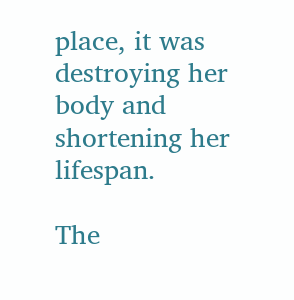place, it was destroying her body and shortening her lifespan.

The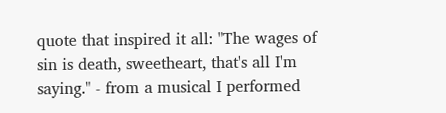quote that inspired it all: "The wages of sin is death, sweetheart, that's all I'm saying." - from a musical I performed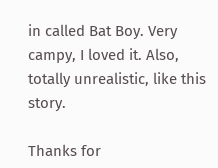in called Bat Boy. Very campy, I loved it. Also, totally unrealistic, like this story.

Thanks for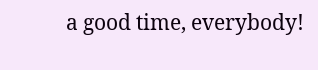a good time, everybody!